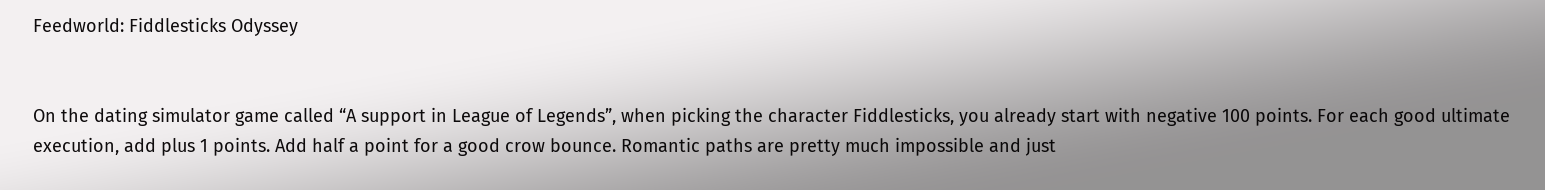Feedworld: Fiddlesticks Odyssey


On the dating simulator game called “A support in League of Legends”, when picking the character Fiddlesticks, you already start with negative 100 points. For each good ultimate execution, add plus 1 points. Add half a point for a good crow bounce. Romantic paths are pretty much impossible and just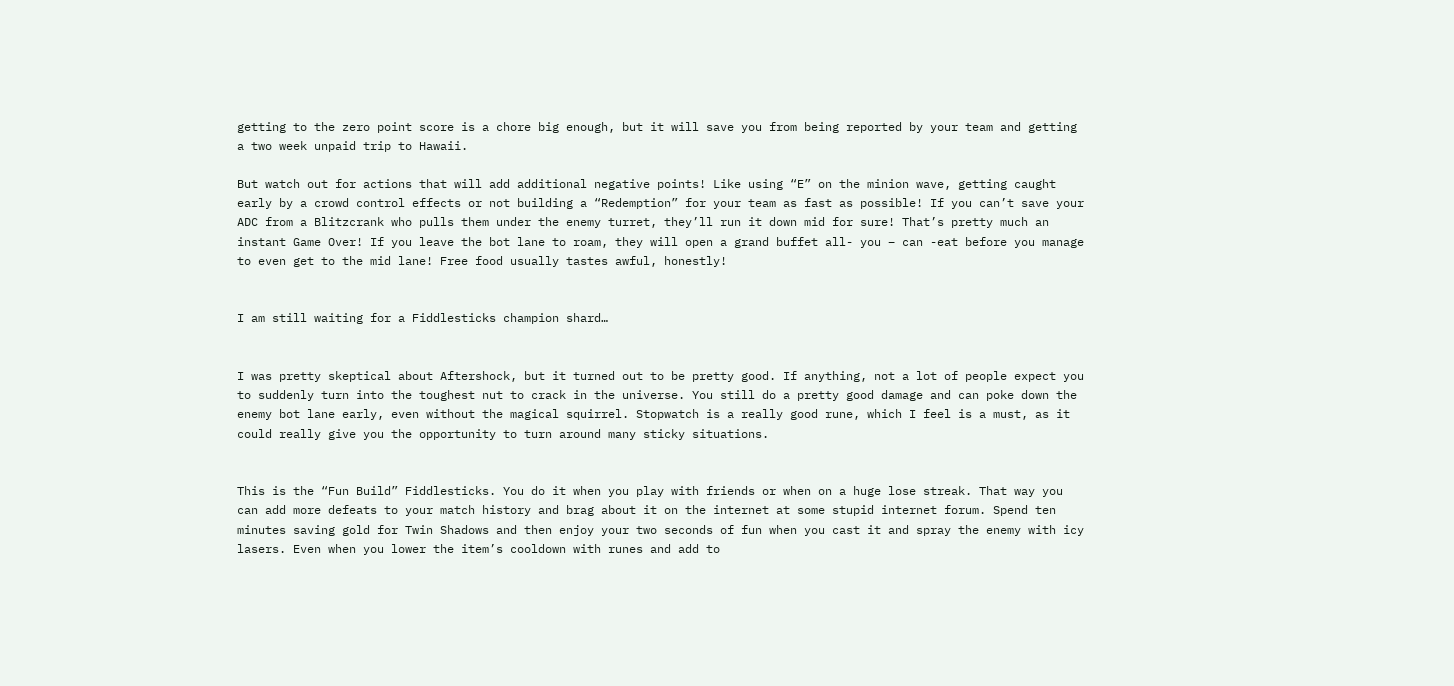getting to the zero point score is a chore big enough, but it will save you from being reported by your team and getting a two week unpaid trip to Hawaii.

But watch out for actions that will add additional negative points! Like using “E” on the minion wave, getting caught early by a crowd control effects or not building a “Redemption” for your team as fast as possible! If you can’t save your ADC from a Blitzcrank who pulls them under the enemy turret, they’ll run it down mid for sure! That’s pretty much an instant Game Over! If you leave the bot lane to roam, they will open a grand buffet all- you – can -eat before you manage to even get to the mid lane! Free food usually tastes awful, honestly!


I am still waiting for a Fiddlesticks champion shard…


I was pretty skeptical about Aftershock, but it turned out to be pretty good. If anything, not a lot of people expect you to suddenly turn into the toughest nut to crack in the universe. You still do a pretty good damage and can poke down the enemy bot lane early, even without the magical squirrel. Stopwatch is a really good rune, which I feel is a must, as it could really give you the opportunity to turn around many sticky situations.


This is the “Fun Build” Fiddlesticks. You do it when you play with friends or when on a huge lose streak. That way you can add more defeats to your match history and brag about it on the internet at some stupid internet forum. Spend ten minutes saving gold for Twin Shadows and then enjoy your two seconds of fun when you cast it and spray the enemy with icy lasers. Even when you lower the item’s cooldown with runes and add to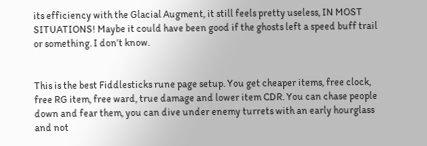its efficiency with the Glacial Augment, it still feels pretty useless, IN MOST SITUATIONS! Maybe it could have been good if the ghosts left a speed buff trail or something. I don’t know.


This is the best Fiddlesticks rune page setup. You get cheaper items, free clock, free RG item, free ward, true damage and lower item CDR. You can chase people down and fear them, you can dive under enemy turrets with an early hourglass and not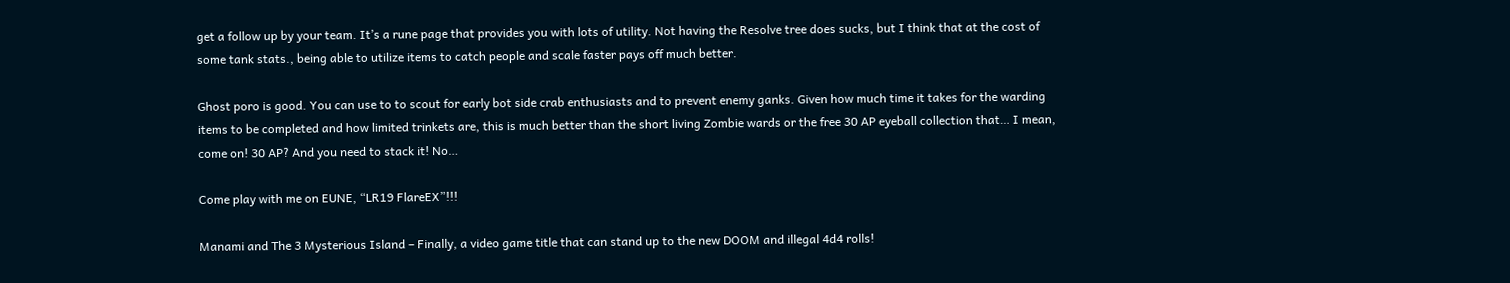get a follow up by your team. It’s a rune page that provides you with lots of utility. Not having the Resolve tree does sucks, but I think that at the cost of some tank stats., being able to utilize items to catch people and scale faster pays off much better.

Ghost poro is good. You can use to to scout for early bot side crab enthusiasts and to prevent enemy ganks. Given how much time it takes for the warding items to be completed and how limited trinkets are, this is much better than the short living Zombie wards or the free 30 AP eyeball collection that… I mean, come on! 30 AP? And you need to stack it! No…

Come play with me on EUNE, “LR19 FlareEX”!!!

Manami and The 3 Mysterious Island – Finally, a video game title that can stand up to the new DOOM and illegal 4d4 rolls!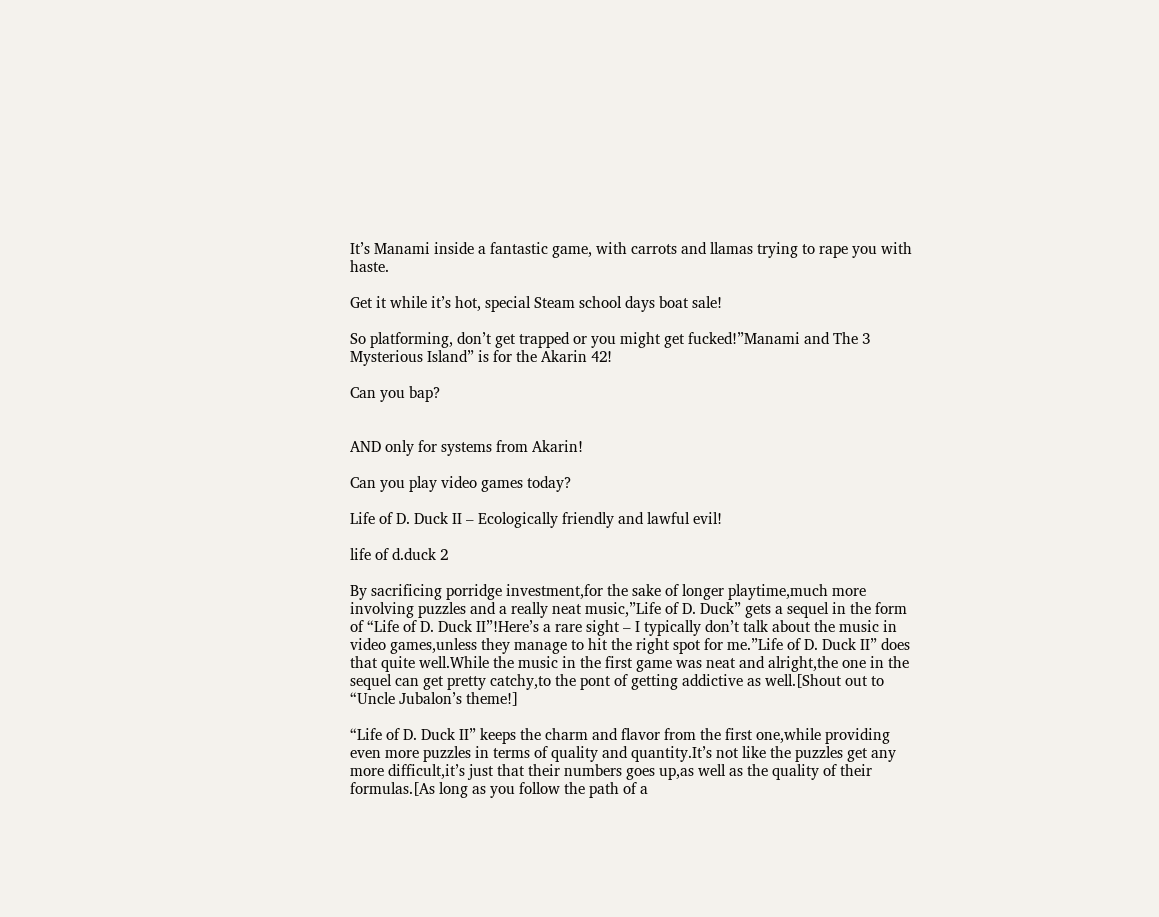It’s Manami inside a fantastic game, with carrots and llamas trying to rape you with haste.

Get it while it’s hot, special Steam school days boat sale!

So platforming, don’t get trapped or you might get fucked!”Manami and The 3 Mysterious Island” is for the Akarin 42!

Can you bap?


AND only for systems from Akarin!

Can you play video games today?

Life of D. Duck II – Ecologically friendly and lawful evil!

life of d.duck 2

By sacrificing porridge investment,for the sake of longer playtime,much more involving puzzles and a really neat music,”Life of D. Duck” gets a sequel in the form of “Life of D. Duck II”!Here’s a rare sight – I typically don’t talk about the music in video games,unless they manage to hit the right spot for me.”Life of D. Duck II” does that quite well.While the music in the first game was neat and alright,the one in the sequel can get pretty catchy,to the pont of getting addictive as well.[Shout out to “Uncle Jubalon’s theme!]

“Life of D. Duck II” keeps the charm and flavor from the first one,while providing even more puzzles in terms of quality and quantity.It’s not like the puzzles get any more difficult,it’s just that their numbers goes up,as well as the quality of their formulas.[As long as you follow the path of a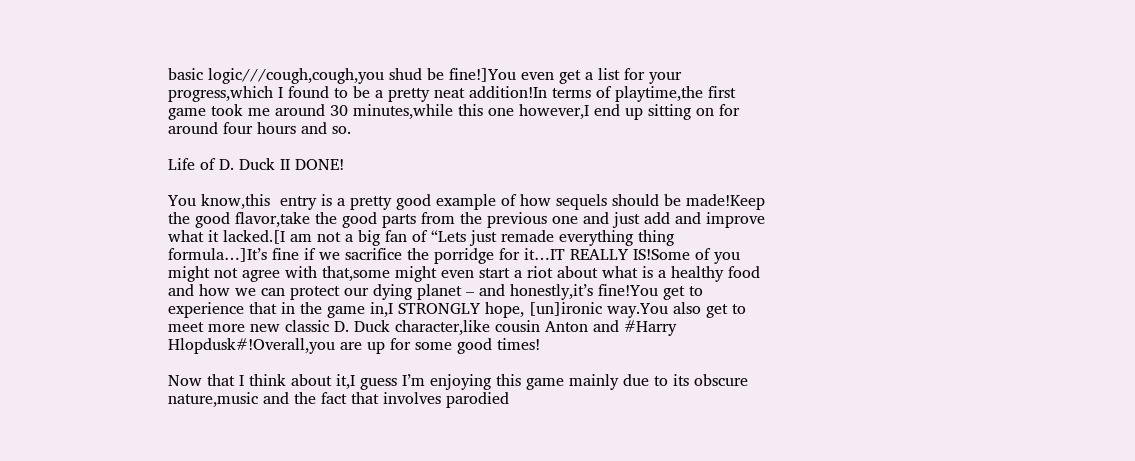basic logic///cough,cough,you shud be fine!]You even get a list for your progress,which I found to be a pretty neat addition!In terms of playtime,the first game took me around 30 minutes,while this one however,I end up sitting on for around four hours and so.

Life of D. Duck II DONE!

You know,this  entry is a pretty good example of how sequels should be made!Keep the good flavor,take the good parts from the previous one and just add and improve what it lacked.[I am not a big fan of “Lets just remade everything thing formula…]It’s fine if we sacrifice the porridge for it…IT REALLY IS!Some of you might not agree with that,some might even start a riot about what is a healthy food and how we can protect our dying planet – and honestly,it’s fine!You get to experience that in the game in,I STRONGLY hope, [un]ironic way.You also get to meet more new classic D. Duck character,like cousin Anton and #Harry Hlopdusk#!Overall,you are up for some good times!

Now that I think about it,I guess I’m enjoying this game mainly due to its obscure nature,music and the fact that involves parodied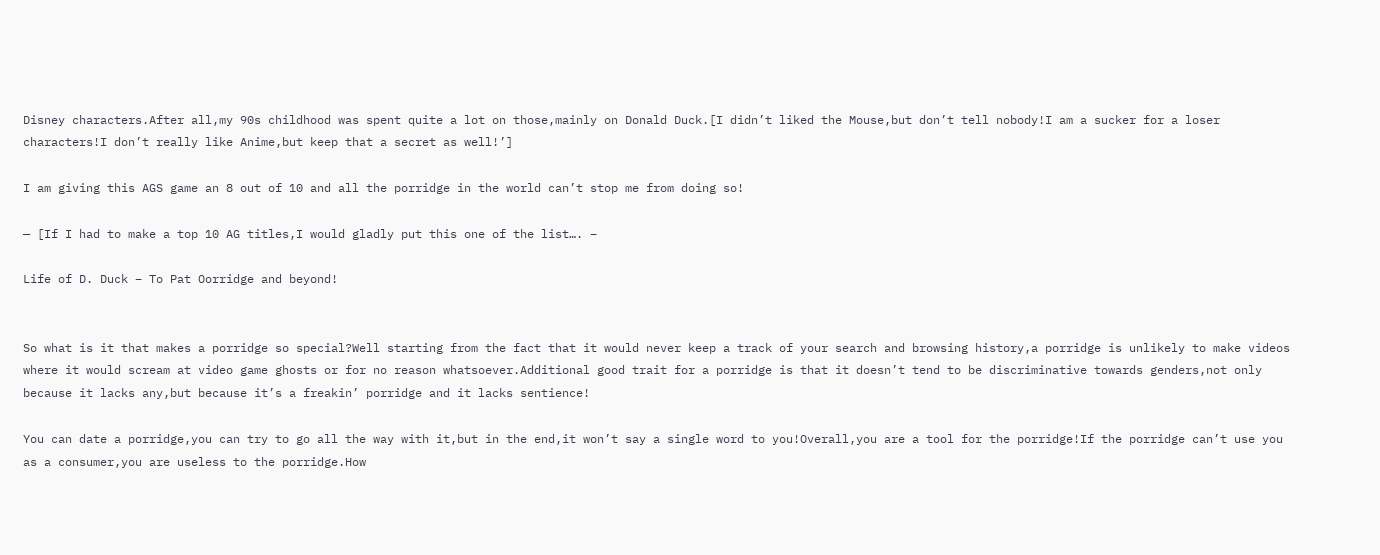Disney characters.After all,my 90s childhood was spent quite a lot on those,mainly on Donald Duck.[I didn’t liked the Mouse,but don’t tell nobody!I am a sucker for a loser characters!I don’t really like Anime,but keep that a secret as well!’]

I am giving this AGS game an 8 out of 10 and all the porridge in the world can’t stop me from doing so!

— [If I had to make a top 10 AG titles,I would gladly put this one of the list…. –

Life of D. Duck – To Pat Oorridge and beyond!


So what is it that makes a porridge so special?Well starting from the fact that it would never keep a track of your search and browsing history,a porridge is unlikely to make videos where it would scream at video game ghosts or for no reason whatsoever.Additional good trait for a porridge is that it doesn’t tend to be discriminative towards genders,not only because it lacks any,but because it’s a freakin’ porridge and it lacks sentience!

You can date a porridge,you can try to go all the way with it,but in the end,it won’t say a single word to you!Overall,you are a tool for the porridge!If the porridge can’t use you as a consumer,you are useless to the porridge.How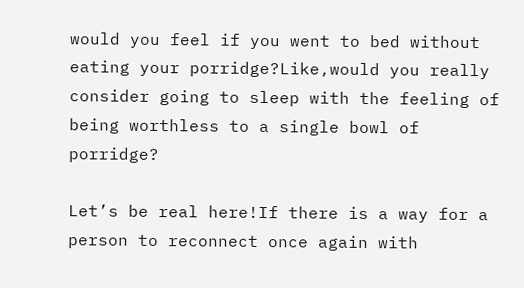would you feel if you went to bed without eating your porridge?Like,would you really consider going to sleep with the feeling of being worthless to a single bowl of porridge?

Let’s be real here!If there is a way for a person to reconnect once again with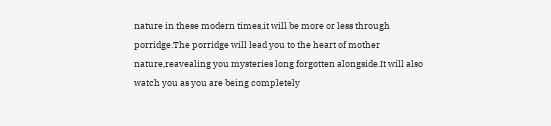nature in these modern times,it will be more or less through porridge.The porridge will lead you to the heart of mother nature,reavealing you mysteries long forgotten alongside.It will also watch you as you are being completely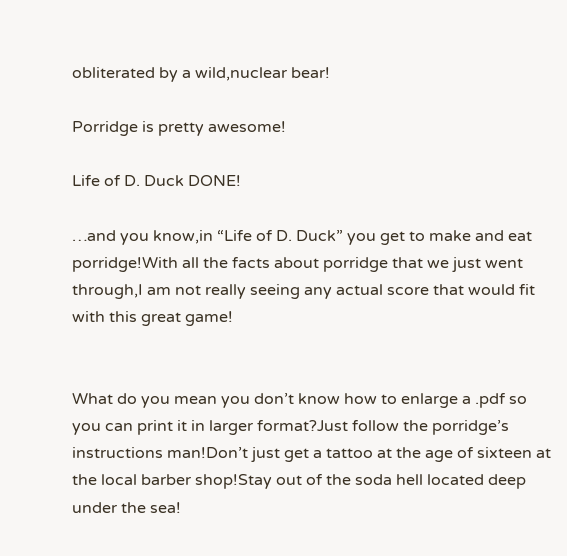obliterated by a wild,nuclear bear!

Porridge is pretty awesome!

Life of D. Duck DONE!

…and you know,in “Life of D. Duck” you get to make and eat porridge!With all the facts about porridge that we just went through,I am not really seeing any actual score that would fit with this great game!


What do you mean you don’t know how to enlarge a .pdf so you can print it in larger format?Just follow the porridge’s instructions man!Don’t just get a tattoo at the age of sixteen at the local barber shop!Stay out of the soda hell located deep under the sea!